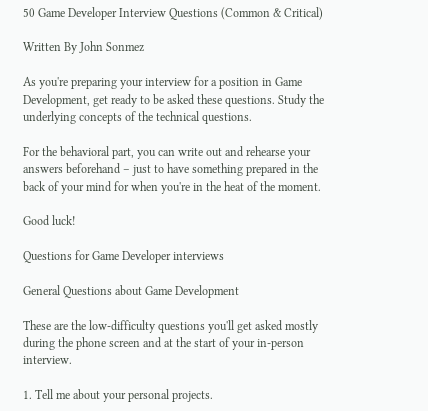50 Game Developer Interview Questions (Common & Critical)

Written By John Sonmez

As you're preparing your interview for a position in Game Development, get ready to be asked these questions. Study the underlying concepts of the technical questions.

For the behavioral part, you can write out and rehearse your answers beforehand – just to have something prepared in the back of your mind for when you're in the heat of the moment.

Good luck!

Questions for Game Developer interviews

General Questions about Game Development

These are the low-difficulty questions you'll get asked mostly during the phone screen and at the start of your in-person interview.

1. Tell me about your personal projects.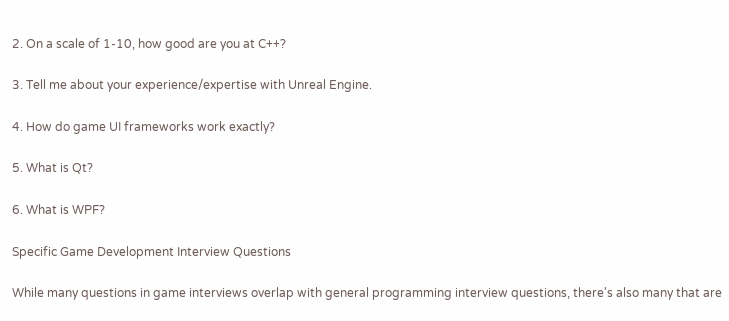2. On a scale of 1-10, how good are you at C++?

3. Tell me about your experience/expertise with Unreal Engine.

4. How do game UI frameworks work exactly?

5. What is Qt?

6. What is WPF?

Specific Game Development Interview Questions

While many questions in game interviews overlap with general programming interview questions, there's also many that are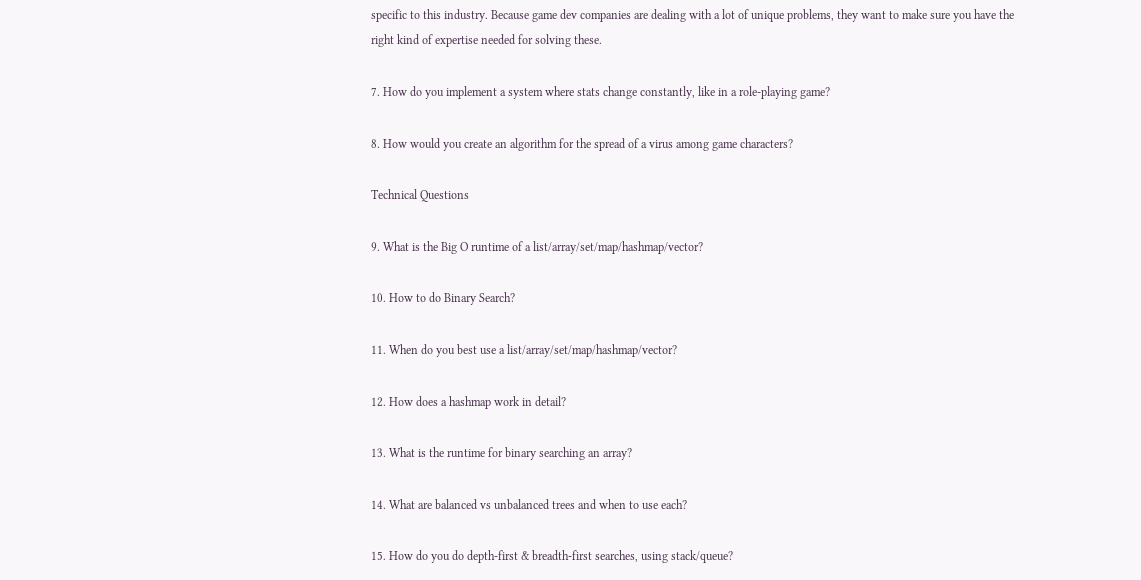specific to this industry. Because game dev companies are dealing with a lot of unique problems, they want to make sure you have the right kind of expertise needed for solving these.

7. How do you implement a system where stats change constantly, like in a role-playing game?

8. How would you create an algorithm for the spread of a virus among game characters?

Technical Questions

9. What is the Big O runtime of a list/array/set/map/hashmap/vector?

10. How to do Binary Search?

11. When do you best use a list/array/set/map/hashmap/vector?

12. How does a hashmap work in detail?

13. What is the runtime for binary searching an array?

14. What are balanced vs unbalanced trees and when to use each?

15. How do you do depth-first & breadth-first searches, using stack/queue?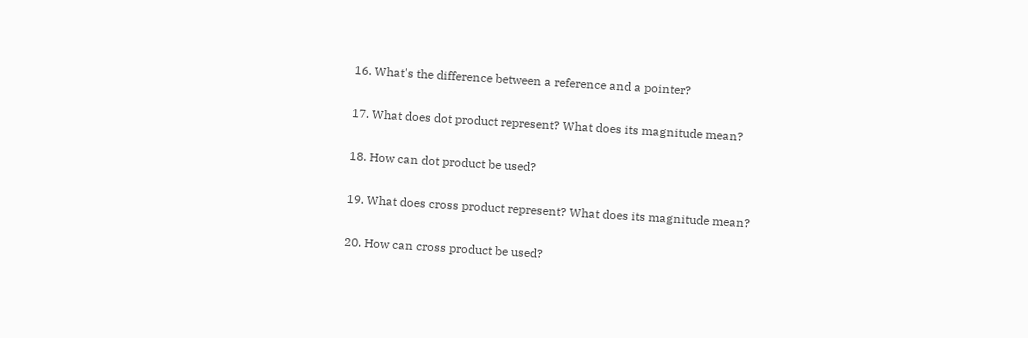16. What's the difference between a reference and a pointer?

17. What does dot product represent? What does its magnitude mean?

18. How can dot product be used?

19. What does cross product represent? What does its magnitude mean?

20. How can cross product be used?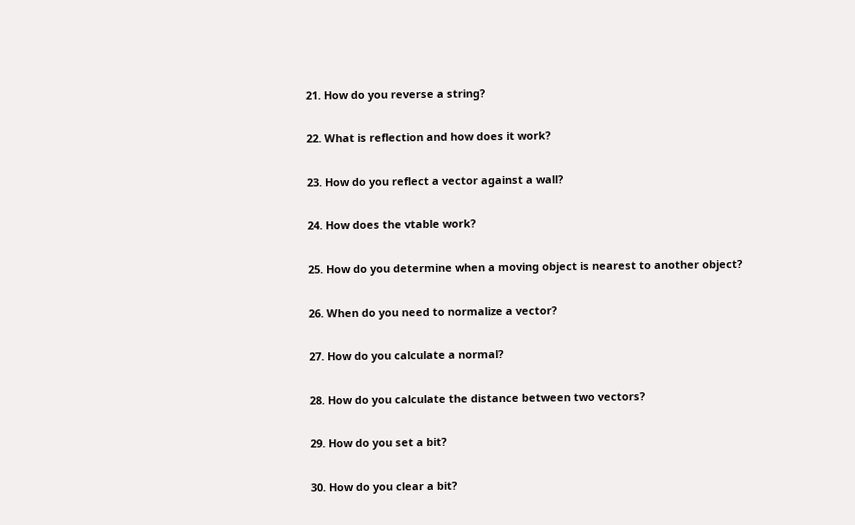21. How do you reverse a string?

22. What is reflection and how does it work?

23. How do you reflect a vector against a wall?

24. How does the vtable work?

25. How do you determine when a moving object is nearest to another object?

26. When do you need to normalize a vector?

27. How do you calculate a normal?

28. How do you calculate the distance between two vectors?

29. How do you set a bit?

30. How do you clear a bit?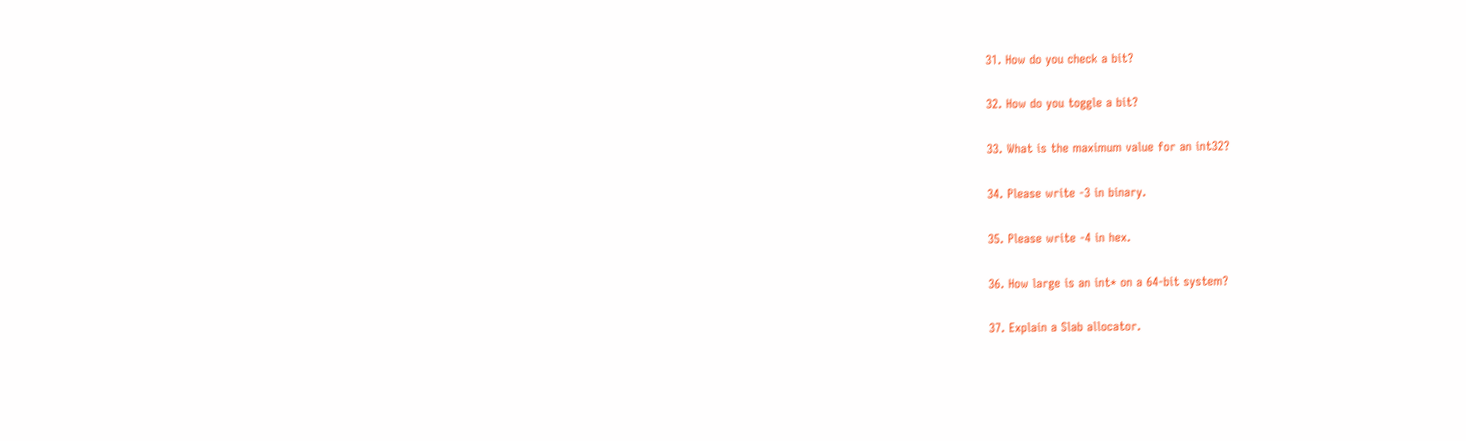31. How do you check a bit?

32. How do you toggle a bit?

33. What is the maximum value for an int32?

34. Please write -3 in binary.

35. Please write -4 in hex.

36. How large is an int* on a 64-bit system?

37. Explain a Slab allocator.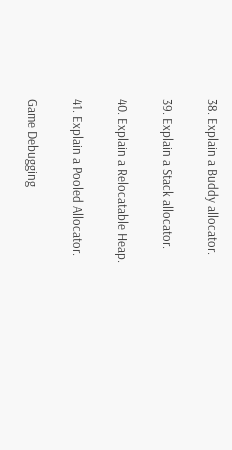38. Explain a Buddy allocator.

39. Explain a Stack allocator.

40. Explain a Relocatable Heap.

41. Explain a Pooled Allocator.

Game Debugging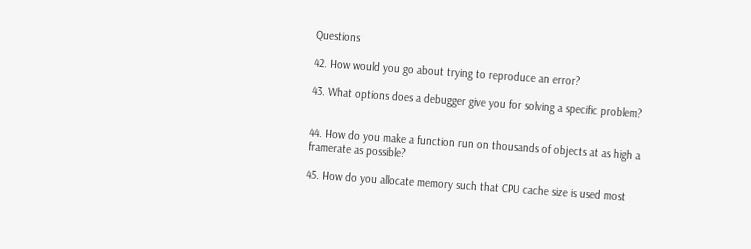Questions

42. How would you go about trying to reproduce an error?

43. What options does a debugger give you for solving a specific problem?


44. How do you make a function run on thousands of objects at as high a framerate as possible?

45. How do you allocate memory such that CPU cache size is used most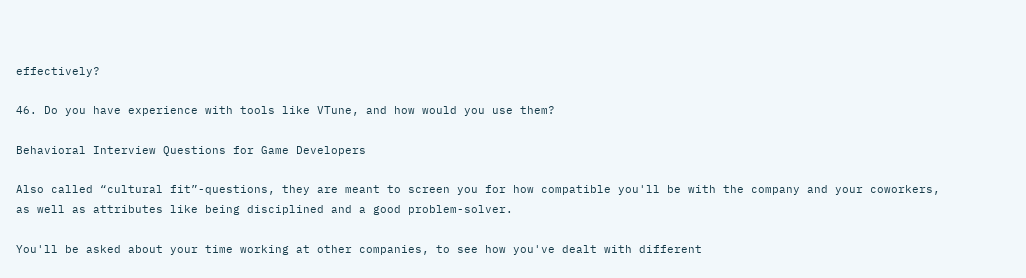effectively?

46. Do you have experience with tools like VTune, and how would you use them?

Behavioral Interview Questions for Game Developers

Also called “cultural fit”-questions, they are meant to screen you for how compatible you'll be with the company and your coworkers, as well as attributes like being disciplined and a good problem-solver.

You'll be asked about your time working at other companies, to see how you've dealt with different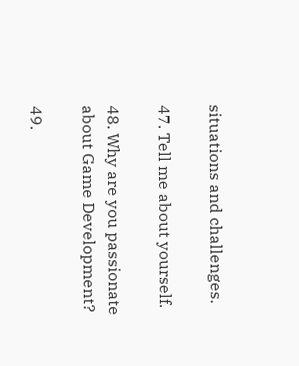situations and challenges.

47. Tell me about yourself.

48. Why are you passionate about Game Development?

49.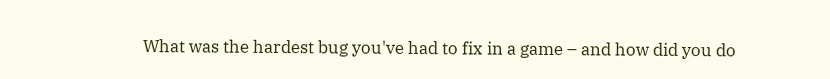What was the hardest bug you've had to fix in a game – and how did you do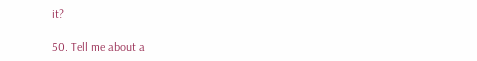it?

50. Tell me about a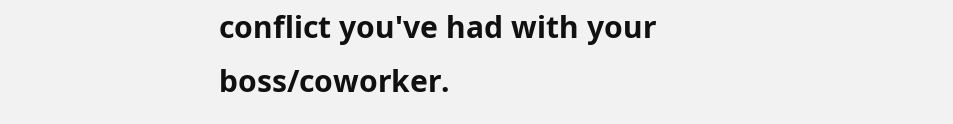conflict you've had with your boss/coworker.